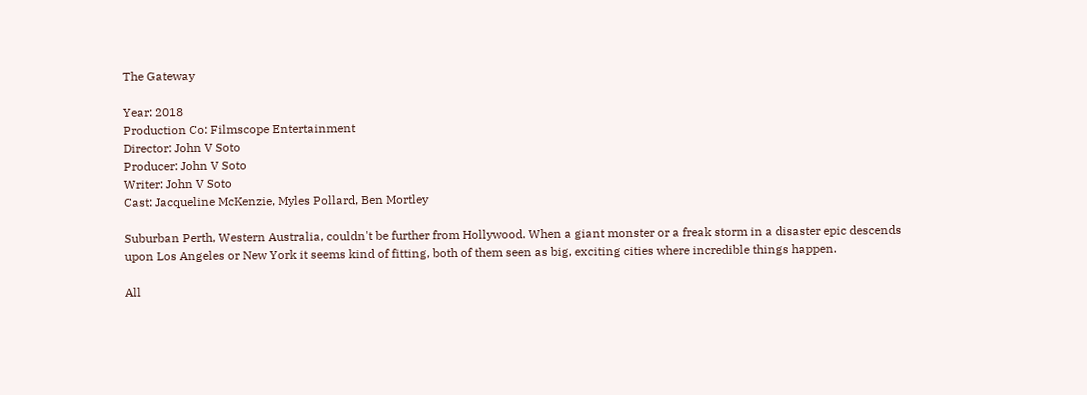The Gateway

Year: 2018
Production Co: Filmscope Entertainment
Director: John V Soto
Producer: John V Soto
Writer: John V Soto
Cast: Jacqueline McKenzie, Myles Pollard, Ben Mortley

Suburban Perth, Western Australia, couldn't be further from Hollywood. When a giant monster or a freak storm in a disaster epic descends upon Los Angeles or New York it seems kind of fitting, both of them seen as big, exciting cities where incredible things happen.

All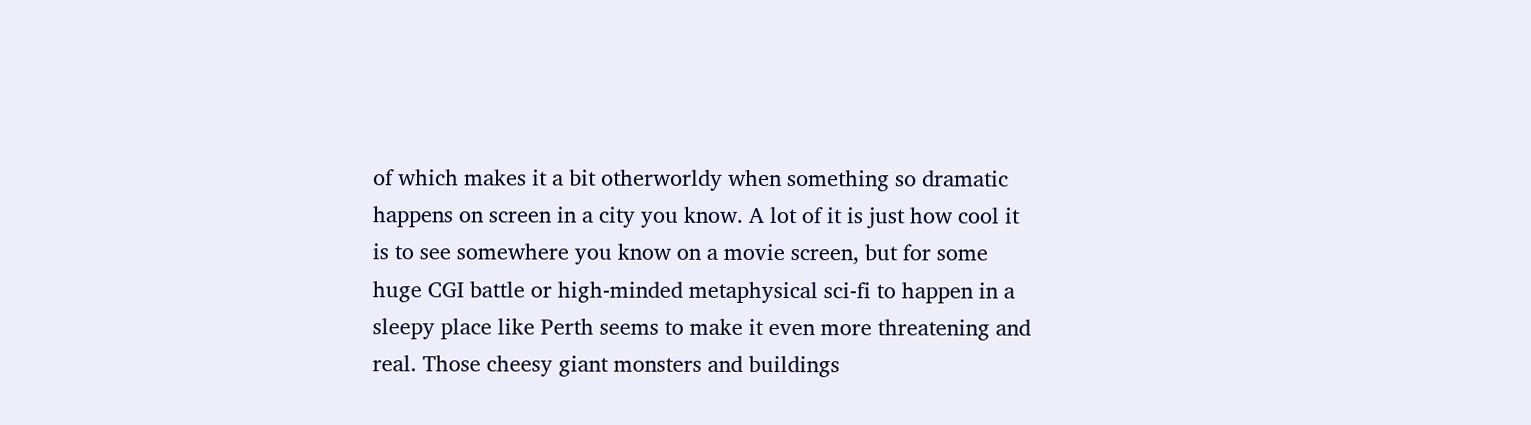of which makes it a bit otherworldy when something so dramatic happens on screen in a city you know. A lot of it is just how cool it is to see somewhere you know on a movie screen, but for some huge CGI battle or high-minded metaphysical sci-fi to happen in a sleepy place like Perth seems to make it even more threatening and real. Those cheesy giant monsters and buildings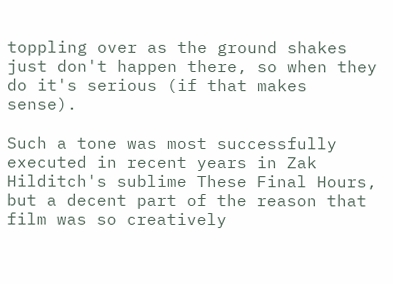toppling over as the ground shakes just don't happen there, so when they do it's serious (if that makes sense).

Such a tone was most successfully executed in recent years in Zak Hilditch's sublime These Final Hours, but a decent part of the reason that film was so creatively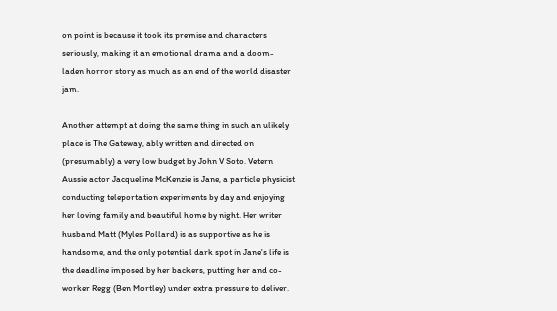on point is because it took its premise and characters seriously, making it an emotional drama and a doom-laden horror story as much as an end of the world disaster jam.

Another attempt at doing the same thing in such an ulikely place is The Gateway, ably written and directed on (presumably) a very low budget by John V Soto. Vetern Aussie actor Jacqueline McKenzie is Jane, a particle physicist conducting teleportation experiments by day and enjoying her loving family and beautiful home by night. Her writer husband Matt (Myles Pollard) is as supportive as he is handsome, and the only potential dark spot in Jane's life is the deadline imposed by her backers, putting her and co-worker Regg (Ben Mortley) under extra pressure to deliver.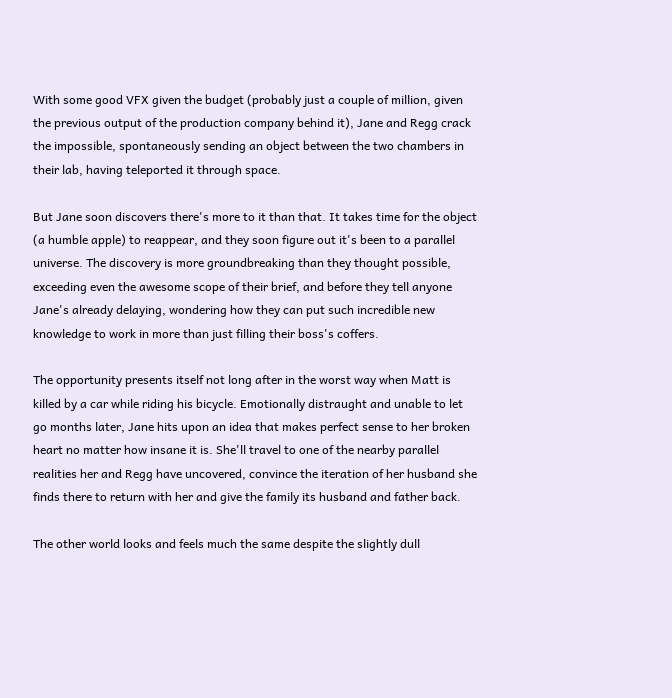With some good VFX given the budget (probably just a couple of million, given the previous output of the production company behind it), Jane and Regg crack the impossible, spontaneously sending an object between the two chambers in their lab, having teleported it through space.

But Jane soon discovers there's more to it than that. It takes time for the object (a humble apple) to reappear, and they soon figure out it's been to a parallel universe. The discovery is more groundbreaking than they thought possible, exceeding even the awesome scope of their brief, and before they tell anyone Jane's already delaying, wondering how they can put such incredible new knowledge to work in more than just filling their boss's coffers.

The opportunity presents itself not long after in the worst way when Matt is killed by a car while riding his bicycle. Emotionally distraught and unable to let go months later, Jane hits upon an idea that makes perfect sense to her broken heart no matter how insane it is. She'll travel to one of the nearby parallel realities her and Regg have uncovered, convince the iteration of her husband she finds there to return with her and give the family its husband and father back.

The other world looks and feels much the same despite the slightly dull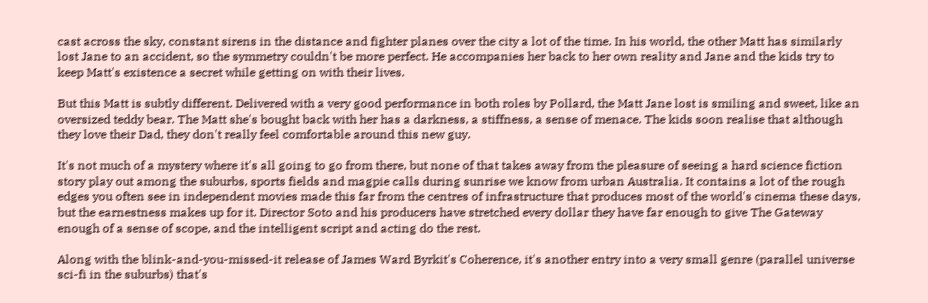cast across the sky, constant sirens in the distance and fighter planes over the city a lot of the time. In his world, the other Matt has similarly lost Jane to an accident, so the symmetry couldn't be more perfect. He accompanies her back to her own reality and Jane and the kids try to keep Matt's existence a secret while getting on with their lives.

But this Matt is subtly different. Delivered with a very good performance in both roles by Pollard, the Matt Jane lost is smiling and sweet, like an oversized teddy bear. The Matt she's bought back with her has a darkness, a stiffness, a sense of menace. The kids soon realise that although they love their Dad, they don't really feel comfortable around this new guy.

It's not much of a mystery where it's all going to go from there, but none of that takes away from the pleasure of seeing a hard science fiction story play out among the suburbs, sports fields and magpie calls during sunrise we know from urban Australia. It contains a lot of the rough edges you often see in independent movies made this far from the centres of infrastructure that produces most of the world's cinema these days, but the earnestness makes up for it. Director Soto and his producers have stretched every dollar they have far enough to give The Gateway enough of a sense of scope, and the intelligent script and acting do the rest.

Along with the blink-and-you-missed-it release of James Ward Byrkit's Coherence, it's another entry into a very small genre (parallel universe sci-fi in the suburbs) that's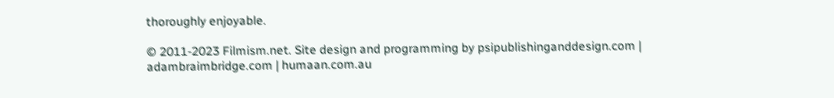thoroughly enjoyable.

© 2011-2023 Filmism.net. Site design and programming by psipublishinganddesign.com | adambraimbridge.com | humaan.com.au